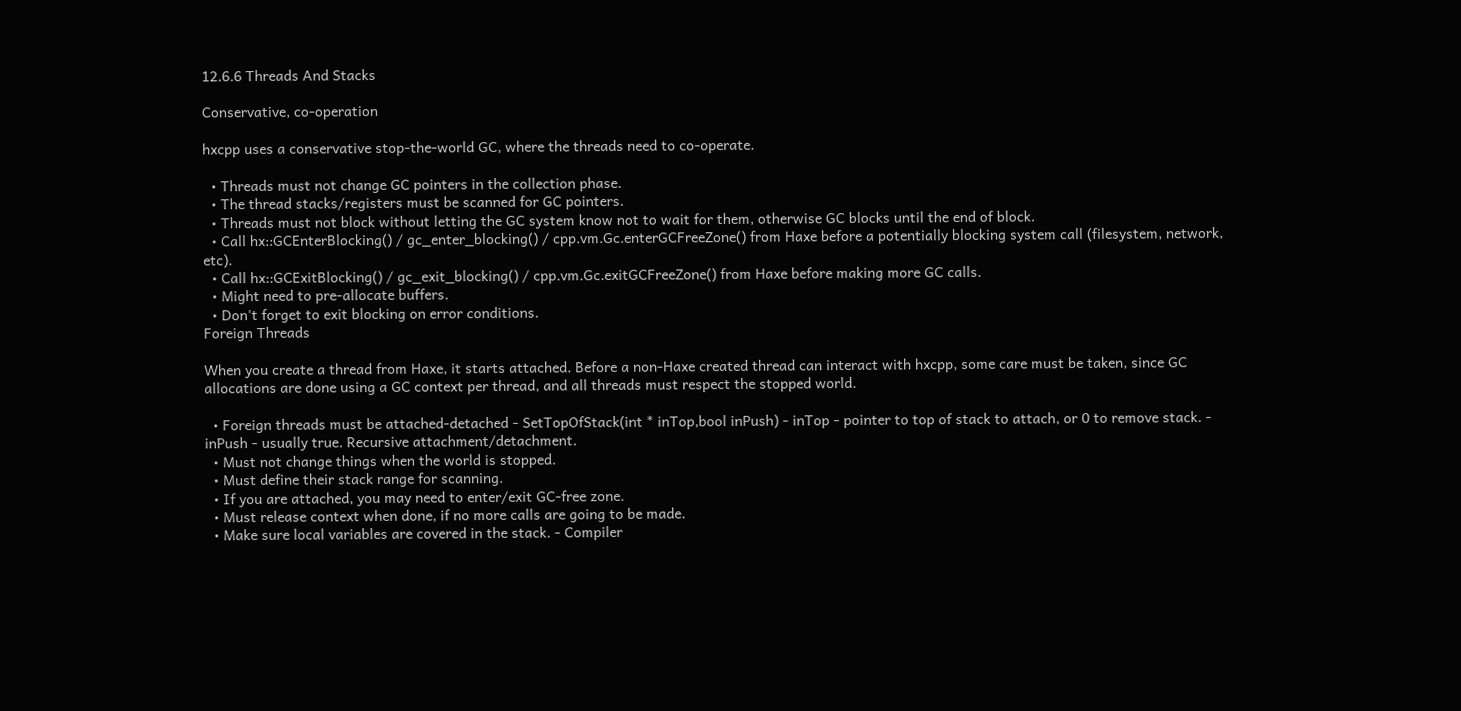12.6.6 Threads And Stacks

Conservative, co-operation

hxcpp uses a conservative stop-the-world GC, where the threads need to co-operate.

  • Threads must not change GC pointers in the collection phase.
  • The thread stacks/registers must be scanned for GC pointers.
  • Threads must not block without letting the GC system know not to wait for them, otherwise GC blocks until the end of block.
  • Call hx::GCEnterBlocking() / gc_enter_blocking() / cpp.vm.Gc.enterGCFreeZone() from Haxe before a potentially blocking system call (filesystem, network, etc).
  • Call hx::GCExitBlocking() / gc_exit_blocking() / cpp.vm.Gc.exitGCFreeZone() from Haxe before making more GC calls.
  • Might need to pre-allocate buffers.
  • Don't forget to exit blocking on error conditions.
Foreign Threads

When you create a thread from Haxe, it starts attached. Before a non-Haxe created thread can interact with hxcpp, some care must be taken, since GC allocations are done using a GC context per thread, and all threads must respect the stopped world.

  • Foreign threads must be attached-detached - SetTopOfStack(int * inTop,bool inPush) - inTop - pointer to top of stack to attach, or 0 to remove stack. - inPush - usually true. Recursive attachment/detachment.
  • Must not change things when the world is stopped.
  • Must define their stack range for scanning.
  • If you are attached, you may need to enter/exit GC-free zone.
  • Must release context when done, if no more calls are going to be made.
  • Make sure local variables are covered in the stack. - Compiler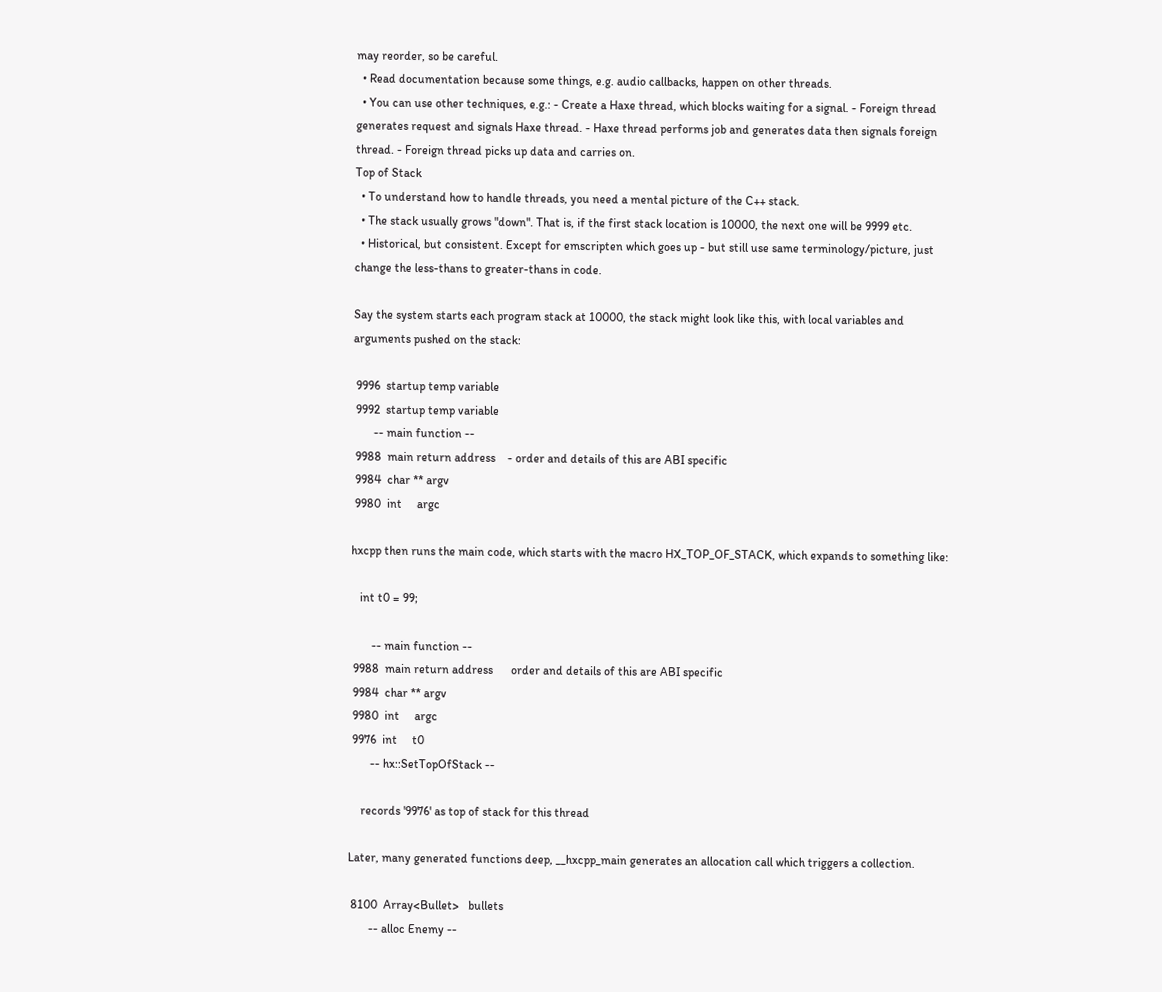may reorder, so be careful.
  • Read documentation because some things, e.g. audio callbacks, happen on other threads.
  • You can use other techniques, e.g.: - Create a Haxe thread, which blocks waiting for a signal. - Foreign thread generates request and signals Haxe thread. - Haxe thread performs job and generates data then signals foreign thread. - Foreign thread picks up data and carries on.
Top of Stack
  • To understand how to handle threads, you need a mental picture of the C++ stack.
  • The stack usually grows "down". That is, if the first stack location is 10000, the next one will be 9999 etc.
  • Historical, but consistent. Except for emscripten which goes up - but still use same terminology/picture, just change the less-thans to greater-thans in code.

Say the system starts each program stack at 10000, the stack might look like this, with local variables and arguments pushed on the stack:

 9996  startup temp variable
 9992  startup temp variable
       -- main function --
 9988  main return address    - order and details of this are ABI specific
 9984  char ** argv
 9980  int     argc

hxcpp then runs the main code, which starts with the macro HX_TOP_OF_STACK, which expands to something like:

   int t0 = 99;

       -- main function --
 9988  main return address      order and details of this are ABI specific
 9984  char ** argv
 9980  int     argc
 9976  int     t0
       -- hx::SetTopOfStack --

    records '9976' as top of stack for this thread

Later, many generated functions deep, __hxcpp_main generates an allocation call which triggers a collection.

 8100  Array<Bullet>   bullets
       -- alloc Enemy --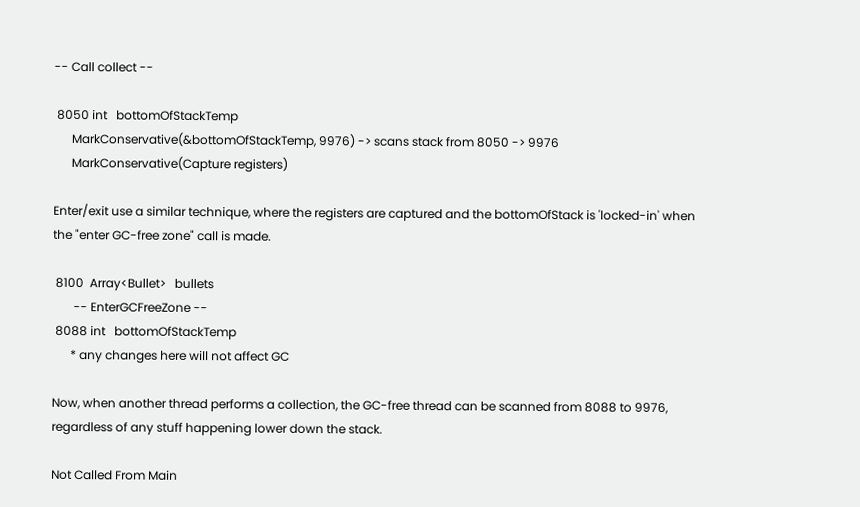-- Call collect --

 8050 int   bottomOfStackTemp
      MarkConservative(&bottomOfStackTemp, 9976) -> scans stack from 8050 -> 9976
      MarkConservative(Capture registers)

Enter/exit use a similar technique, where the registers are captured and the bottomOfStack is 'locked-in' when the "enter GC-free zone" call is made.

 8100  Array<Bullet>   bullets
       -- EnterGCFreeZone --
 8088 int   bottomOfStackTemp
      * any changes here will not affect GC

Now, when another thread performs a collection, the GC-free thread can be scanned from 8088 to 9976, regardless of any stuff happening lower down the stack.

Not Called From Main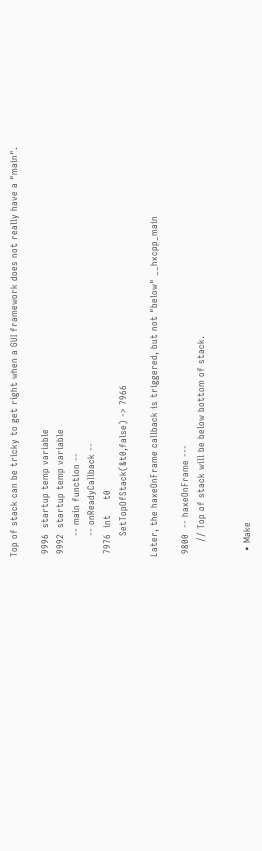Top of stack can be tricky to get right when a GUI framework does not really have a "main".

 9996  startup temp variable
 9992  startup temp variable
       -- main function --
       -- onReadyCallback --
 7976  int     t0
       SetTopOfStack(&t0,false) -> 7966

Later, the haxeOnFrame callback is triggered, but not "below" __hxcpp_main

 9800  -- haxeOnFrame ---
     // Top of stack will be below bottom of stack.


  • Make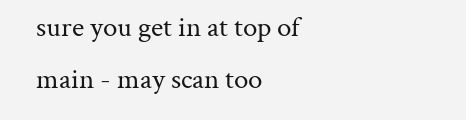sure you get in at top of main - may scan too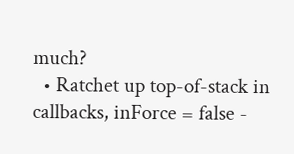much?
  • Ratchet up top-of-stack in callbacks, inForce = false -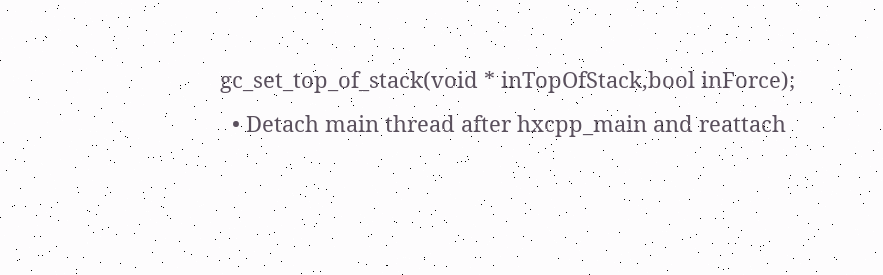gc_set_top_of_stack(void * inTopOfStack,bool inForce);
  • Detach main thread after hxcpp_main and reattach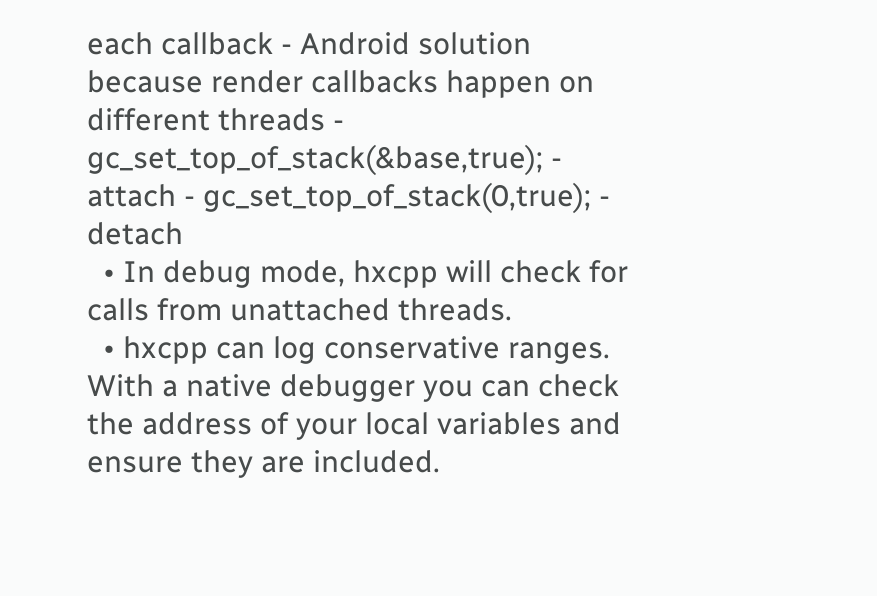each callback - Android solution because render callbacks happen on different threads - gc_set_top_of_stack(&base,true); - attach - gc_set_top_of_stack(0,true); - detach
  • In debug mode, hxcpp will check for calls from unattached threads.
  • hxcpp can log conservative ranges. With a native debugger you can check the address of your local variables and ensure they are included.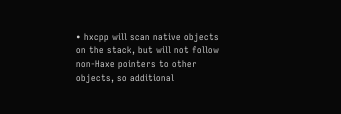• hxcpp will scan native objects on the stack, but will not follow non-Haxe pointers to other objects, so additional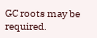GC roots may be required.